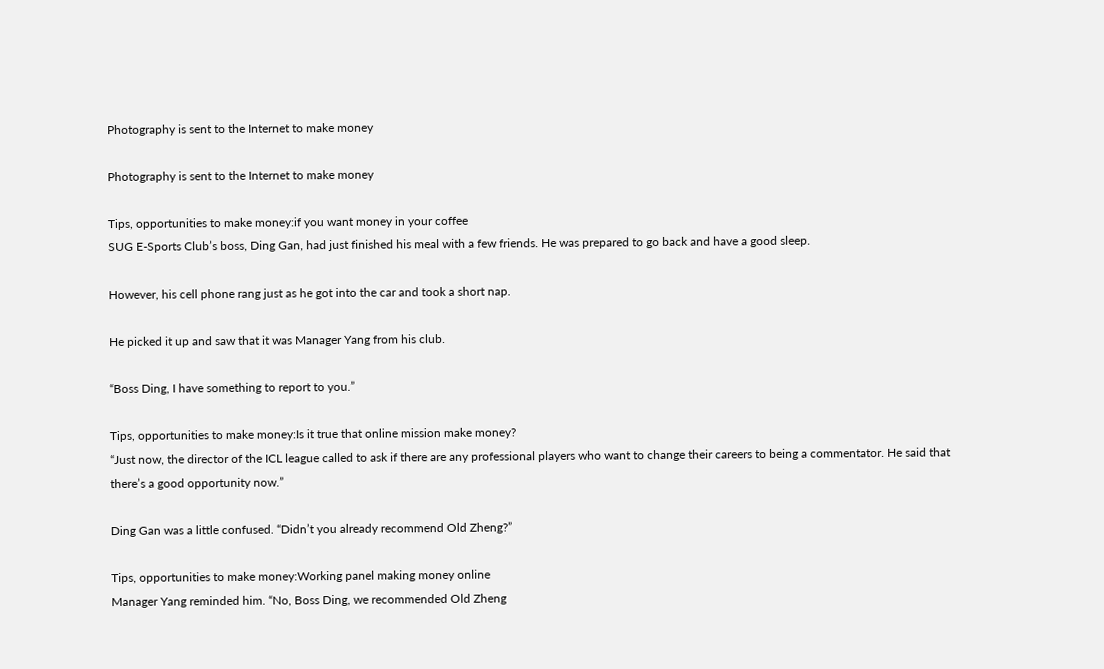Photography is sent to the Internet to make money

Photography is sent to the Internet to make money

Tips, opportunities to make money:if you want money in your coffee
SUG E-Sports Club’s boss, Ding Gan, had just finished his meal with a few friends. He was prepared to go back and have a good sleep.

However, his cell phone rang just as he got into the car and took a short nap.

He picked it up and saw that it was Manager Yang from his club.

“Boss Ding, I have something to report to you.”

Tips, opportunities to make money:Is it true that online mission make money?
“Just now, the director of the ICL league called to ask if there are any professional players who want to change their careers to being a commentator. He said that there’s a good opportunity now.”

Ding Gan was a little confused. “Didn’t you already recommend Old Zheng?”

Tips, opportunities to make money:Working panel making money online
Manager Yang reminded him. “No, Boss Ding, we recommended Old Zheng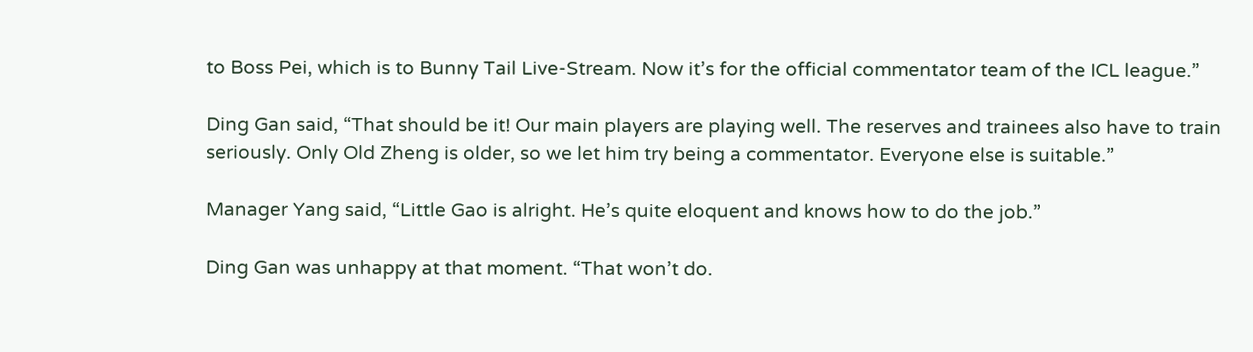to Boss Pei, which is to Bunny Tail Live-Stream. Now it’s for the official commentator team of the ICL league.”

Ding Gan said, “That should be it! Our main players are playing well. The reserves and trainees also have to train seriously. Only Old Zheng is older, so we let him try being a commentator. Everyone else is suitable.”

Manager Yang said, “Little Gao is alright. He’s quite eloquent and knows how to do the job.”

Ding Gan was unhappy at that moment. “That won’t do.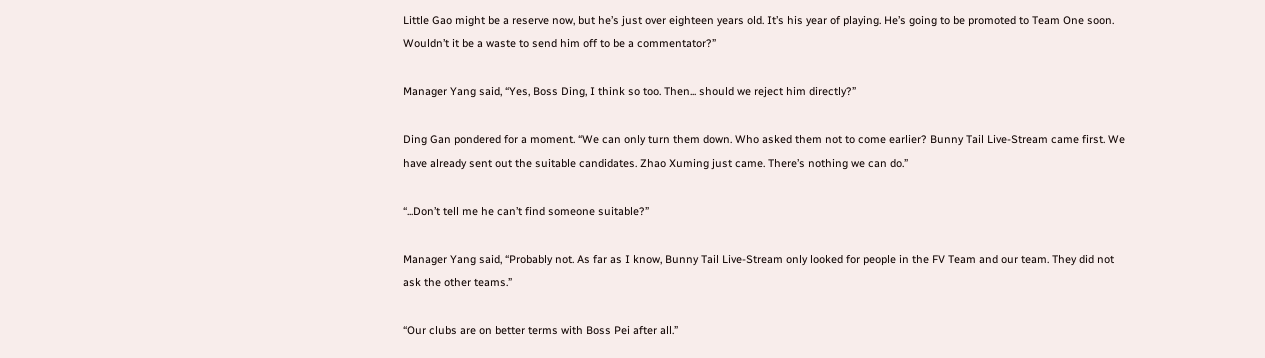Little Gao might be a reserve now, but he’s just over eighteen years old. It’s his year of playing. He’s going to be promoted to Team One soon. Wouldn’t it be a waste to send him off to be a commentator?”

Manager Yang said, “Yes, Boss Ding, I think so too. Then... should we reject him directly?”

Ding Gan pondered for a moment. “We can only turn them down. Who asked them not to come earlier? Bunny Tail Live-Stream came first. We have already sent out the suitable candidates. Zhao Xuming just came. There’s nothing we can do.”

“...Don’t tell me he can’t find someone suitable?”

Manager Yang said, “Probably not. As far as I know, Bunny Tail Live-Stream only looked for people in the FV Team and our team. They did not ask the other teams.”

“Our clubs are on better terms with Boss Pei after all.”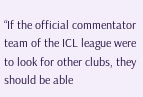“If the official commentator team of the ICL league were to look for other clubs, they should be able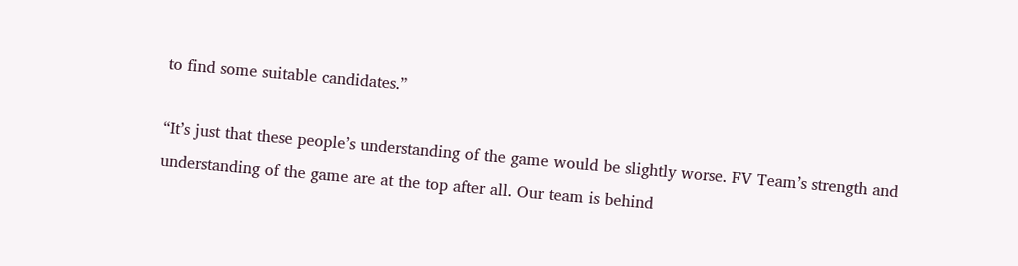to find some suitable candidates.”

“It’s just that these people’s understanding of the game would be slightly worse. FV Team’s strength and understanding of the game are at the top after all. Our team is behind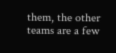them, the other teams are a few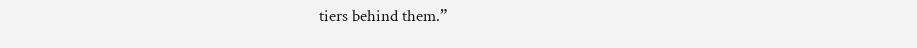tiers behind them.”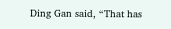Ding Gan said, “That has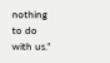nothing to do with us.”